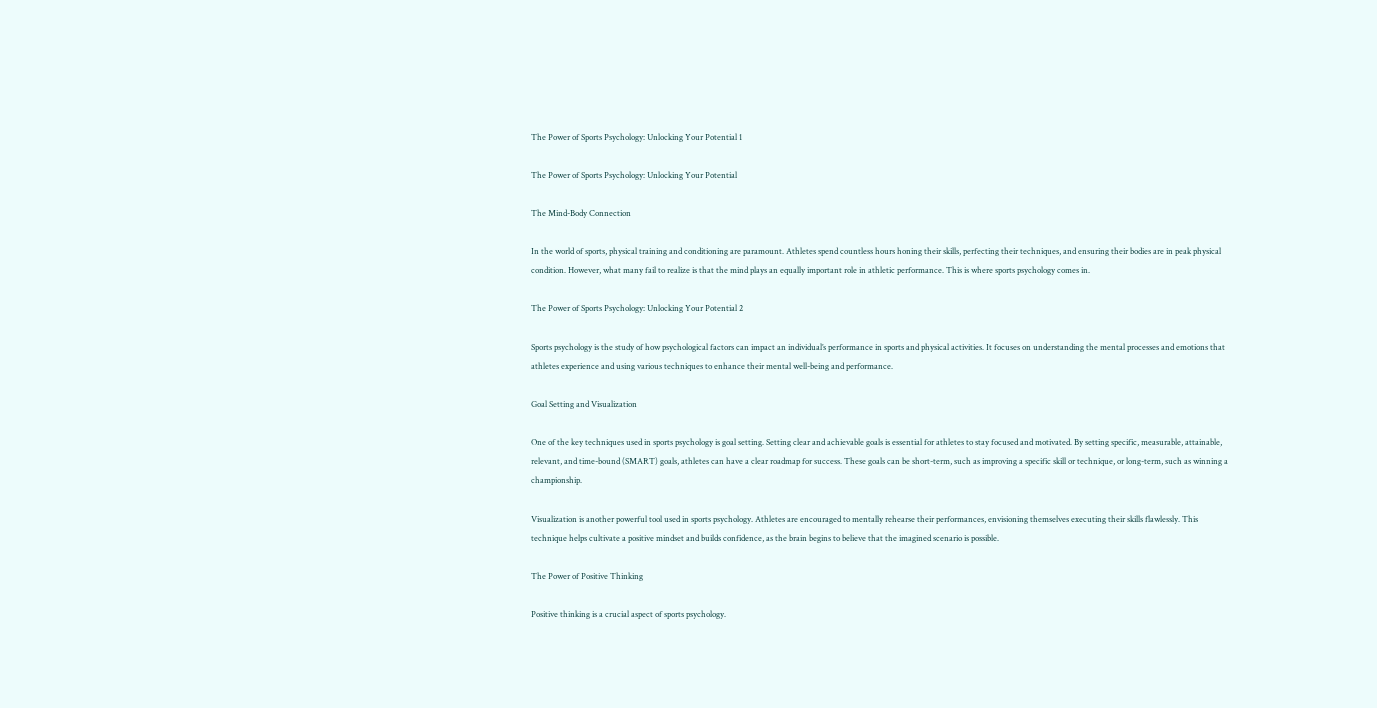The Power of Sports Psychology: Unlocking Your Potential 1

The Power of Sports Psychology: Unlocking Your Potential

The Mind-Body Connection

In the world of sports, physical training and conditioning are paramount. Athletes spend countless hours honing their skills, perfecting their techniques, and ensuring their bodies are in peak physical condition. However, what many fail to realize is that the mind plays an equally important role in athletic performance. This is where sports psychology comes in.

The Power of Sports Psychology: Unlocking Your Potential 2

Sports psychology is the study of how psychological factors can impact an individual’s performance in sports and physical activities. It focuses on understanding the mental processes and emotions that athletes experience and using various techniques to enhance their mental well-being and performance.

Goal Setting and Visualization

One of the key techniques used in sports psychology is goal setting. Setting clear and achievable goals is essential for athletes to stay focused and motivated. By setting specific, measurable, attainable, relevant, and time-bound (SMART) goals, athletes can have a clear roadmap for success. These goals can be short-term, such as improving a specific skill or technique, or long-term, such as winning a championship.

Visualization is another powerful tool used in sports psychology. Athletes are encouraged to mentally rehearse their performances, envisioning themselves executing their skills flawlessly. This technique helps cultivate a positive mindset and builds confidence, as the brain begins to believe that the imagined scenario is possible.

The Power of Positive Thinking

Positive thinking is a crucial aspect of sports psychology.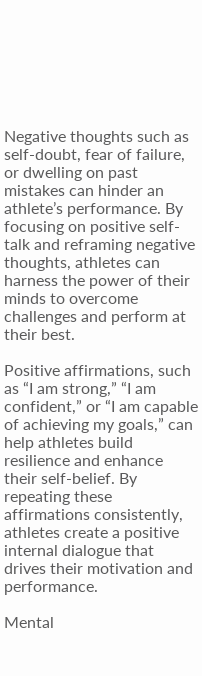Negative thoughts such as self-doubt, fear of failure, or dwelling on past mistakes can hinder an athlete’s performance. By focusing on positive self-talk and reframing negative thoughts, athletes can harness the power of their minds to overcome challenges and perform at their best.

Positive affirmations, such as “I am strong,” “I am confident,” or “I am capable of achieving my goals,” can help athletes build resilience and enhance their self-belief. By repeating these affirmations consistently, athletes create a positive internal dialogue that drives their motivation and performance.

Mental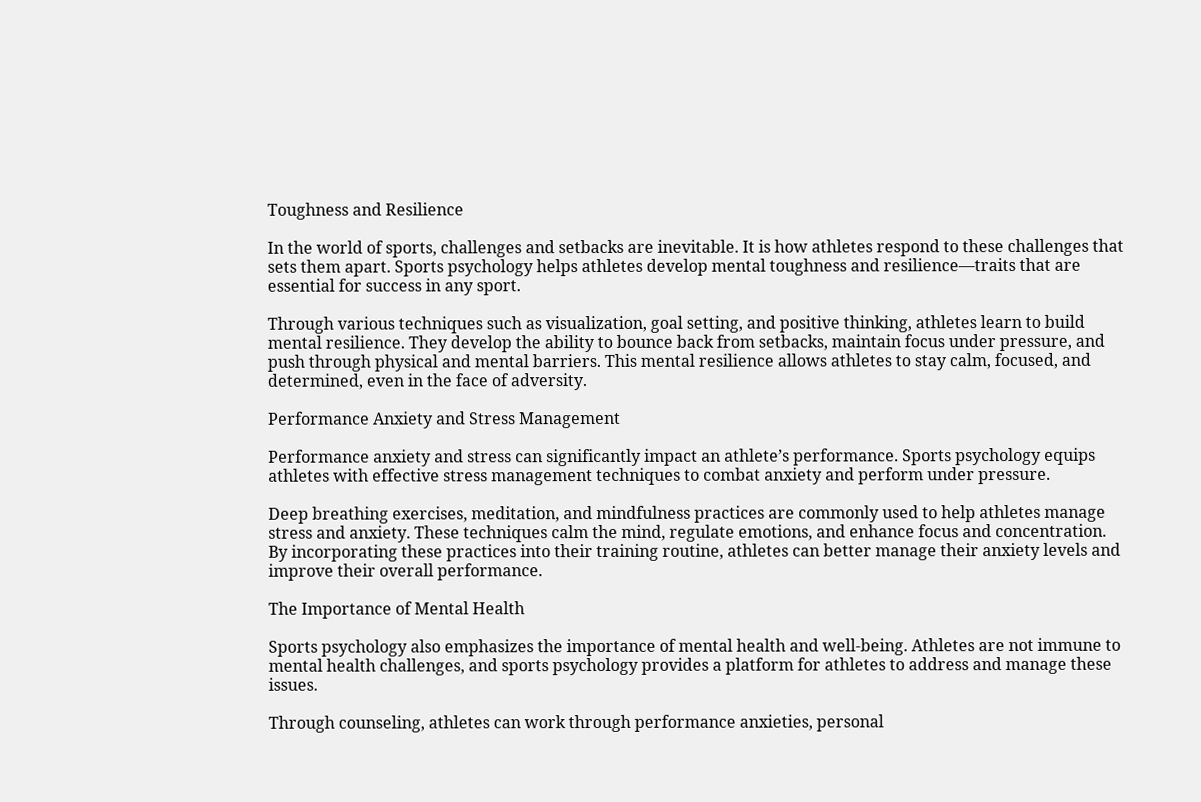Toughness and Resilience

In the world of sports, challenges and setbacks are inevitable. It is how athletes respond to these challenges that sets them apart. Sports psychology helps athletes develop mental toughness and resilience—traits that are essential for success in any sport.

Through various techniques such as visualization, goal setting, and positive thinking, athletes learn to build mental resilience. They develop the ability to bounce back from setbacks, maintain focus under pressure, and push through physical and mental barriers. This mental resilience allows athletes to stay calm, focused, and determined, even in the face of adversity.

Performance Anxiety and Stress Management

Performance anxiety and stress can significantly impact an athlete’s performance. Sports psychology equips athletes with effective stress management techniques to combat anxiety and perform under pressure.

Deep breathing exercises, meditation, and mindfulness practices are commonly used to help athletes manage stress and anxiety. These techniques calm the mind, regulate emotions, and enhance focus and concentration. By incorporating these practices into their training routine, athletes can better manage their anxiety levels and improve their overall performance.

The Importance of Mental Health

Sports psychology also emphasizes the importance of mental health and well-being. Athletes are not immune to mental health challenges, and sports psychology provides a platform for athletes to address and manage these issues.

Through counseling, athletes can work through performance anxieties, personal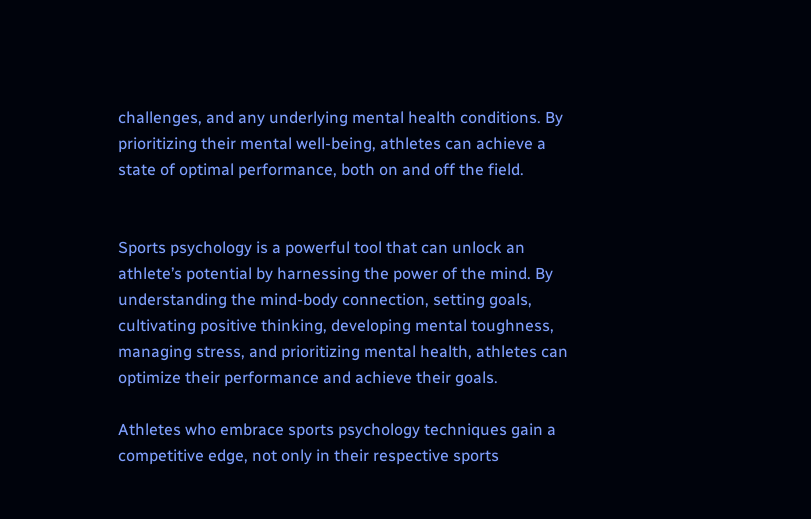challenges, and any underlying mental health conditions. By prioritizing their mental well-being, athletes can achieve a state of optimal performance, both on and off the field.


Sports psychology is a powerful tool that can unlock an athlete’s potential by harnessing the power of the mind. By understanding the mind-body connection, setting goals, cultivating positive thinking, developing mental toughness, managing stress, and prioritizing mental health, athletes can optimize their performance and achieve their goals.

Athletes who embrace sports psychology techniques gain a competitive edge, not only in their respective sports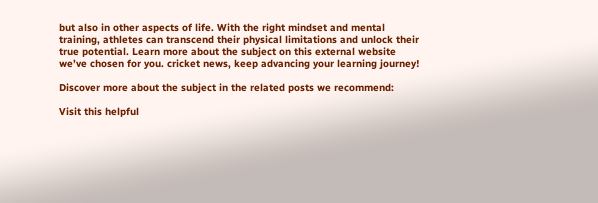but also in other aspects of life. With the right mindset and mental training, athletes can transcend their physical limitations and unlock their true potential. Learn more about the subject on this external website we’ve chosen for you. cricket news, keep advancing your learning journey!

Discover more about the subject in the related posts we recommend:

Visit this helpful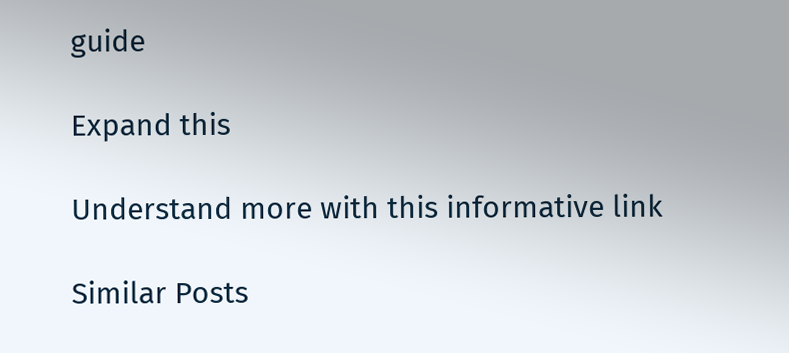guide

Expand this

Understand more with this informative link

Similar Posts